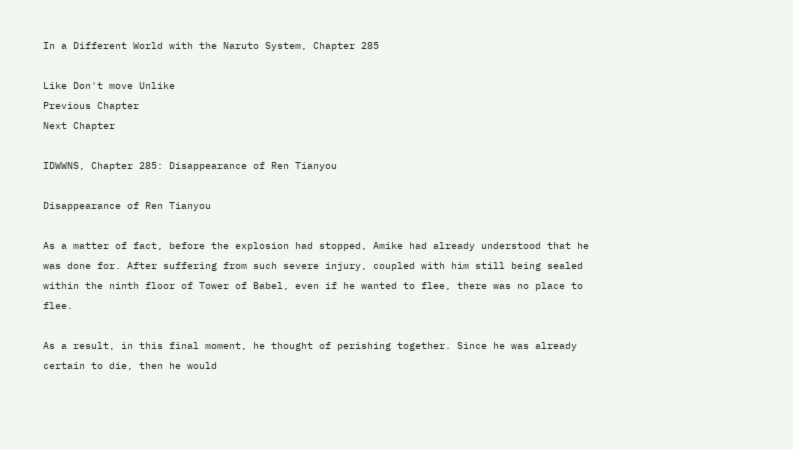In a Different World with the Naruto System, Chapter 285

Like Don't move Unlike
Previous Chapter
Next Chapter

IDWWNS, Chapter 285: Disappearance of Ren Tianyou

Disappearance of Ren Tianyou

As a matter of fact, before the explosion had stopped, Amike had already understood that he was done for. After suffering from such severe injury, coupled with him still being sealed within the ninth floor of Tower of Babel, even if he wanted to flee, there was no place to flee.

As a result, in this final moment, he thought of perishing together. Since he was already certain to die, then he would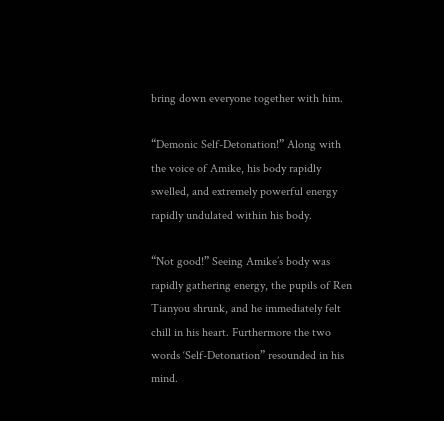bring down everyone together with him.

“Demonic Self-Detonation!” Along with the voice of Amike, his body rapidly swelled, and extremely powerful energy rapidly undulated within his body.

“Not good!” Seeing Amike’s body was rapidly gathering energy, the pupils of Ren Tianyou shrunk, and he immediately felt chill in his heart. Furthermore the two words ‘Self-Detonation” resounded in his mind.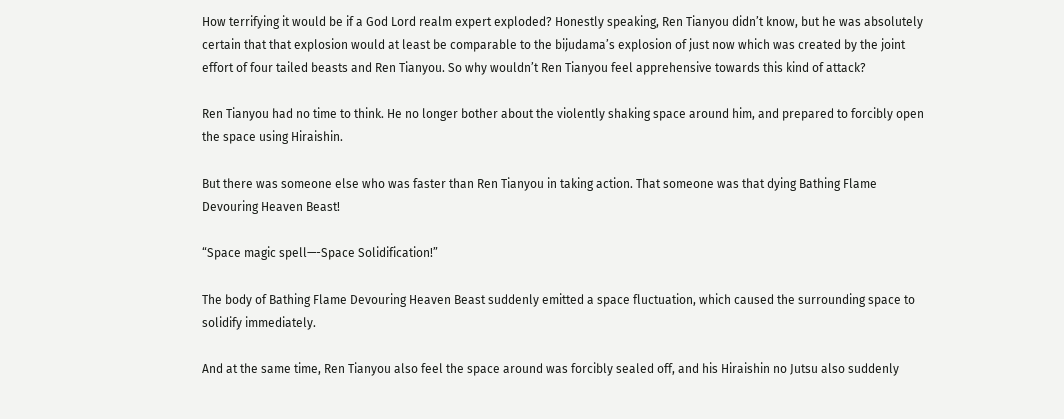How terrifying it would be if a God Lord realm expert exploded? Honestly speaking, Ren Tianyou didn’t know, but he was absolutely certain that that explosion would at least be comparable to the bijudama’s explosion of just now which was created by the joint effort of four tailed beasts and Ren Tianyou. So why wouldn’t Ren Tianyou feel apprehensive towards this kind of attack?

Ren Tianyou had no time to think. He no longer bother about the violently shaking space around him, and prepared to forcibly open the space using Hiraishin.

But there was someone else who was faster than Ren Tianyou in taking action. That someone was that dying Bathing Flame Devouring Heaven Beast!

“Space magic spell—-Space Solidification!”

The body of Bathing Flame Devouring Heaven Beast suddenly emitted a space fluctuation, which caused the surrounding space to solidify immediately.

And at the same time, Ren Tianyou also feel the space around was forcibly sealed off, and his Hiraishin no Jutsu also suddenly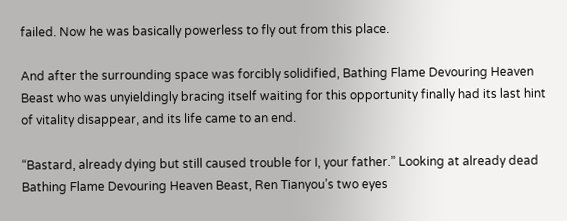failed. Now he was basically powerless to fly out from this place.

And after the surrounding space was forcibly solidified, Bathing Flame Devouring Heaven Beast who was unyieldingly bracing itself waiting for this opportunity finally had its last hint of vitality disappear, and its life came to an end.

“Bastard, already dying but still caused trouble for I, your father.” Looking at already dead Bathing Flame Devouring Heaven Beast, Ren Tianyou’s two eyes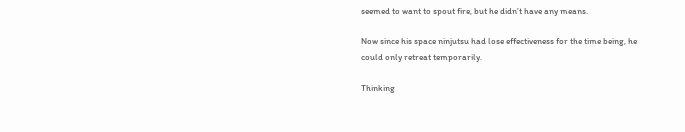seemed to want to spout fire, but he didn’t have any means.

Now since his space ninjutsu had lose effectiveness for the time being, he could only retreat temporarily.

Thinking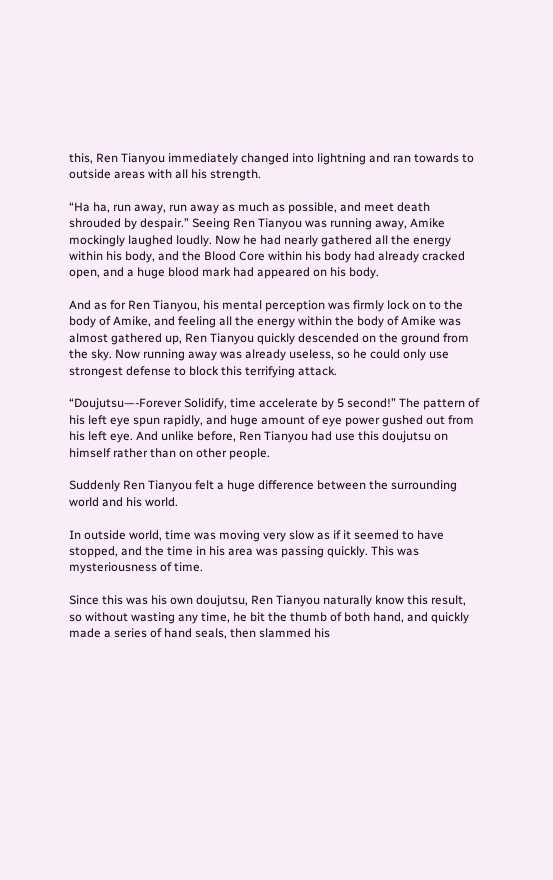this, Ren Tianyou immediately changed into lightning and ran towards to outside areas with all his strength.

“Ha ha, run away, run away as much as possible, and meet death shrouded by despair.” Seeing Ren Tianyou was running away, Amike mockingly laughed loudly. Now he had nearly gathered all the energy within his body, and the Blood Core within his body had already cracked open, and a huge blood mark had appeared on his body.

And as for Ren Tianyou, his mental perception was firmly lock on to the body of Amike, and feeling all the energy within the body of Amike was almost gathered up, Ren Tianyou quickly descended on the ground from the sky. Now running away was already useless, so he could only use strongest defense to block this terrifying attack.

“Doujutsu—-Forever Solidify, time accelerate by 5 second!” The pattern of his left eye spun rapidly, and huge amount of eye power gushed out from his left eye. And unlike before, Ren Tianyou had use this doujutsu on himself rather than on other people.

Suddenly Ren Tianyou felt a huge difference between the surrounding world and his world.

In outside world, time was moving very slow as if it seemed to have stopped, and the time in his area was passing quickly. This was mysteriousness of time.

Since this was his own doujutsu, Ren Tianyou naturally know this result, so without wasting any time, he bit the thumb of both hand, and quickly made a series of hand seals, then slammed his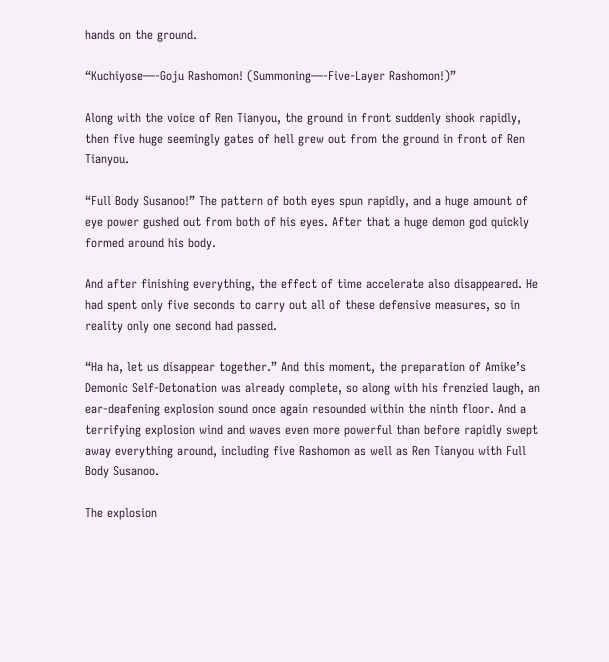hands on the ground.

“Kuchiyose—-Goju Rashomon! (Summoning—-Five-Layer Rashomon!)”

Along with the voice of Ren Tianyou, the ground in front suddenly shook rapidly, then five huge seemingly gates of hell grew out from the ground in front of Ren Tianyou.

“Full Body Susanoo!” The pattern of both eyes spun rapidly, and a huge amount of eye power gushed out from both of his eyes. After that a huge demon god quickly formed around his body.

And after finishing everything, the effect of time accelerate also disappeared. He had spent only five seconds to carry out all of these defensive measures, so in reality only one second had passed.

“Ha ha, let us disappear together.” And this moment, the preparation of Amike’s Demonic Self-Detonation was already complete, so along with his frenzied laugh, an ear-deafening explosion sound once again resounded within the ninth floor. And a terrifying explosion wind and waves even more powerful than before rapidly swept away everything around, including five Rashomon as well as Ren Tianyou with Full Body Susanoo.

The explosion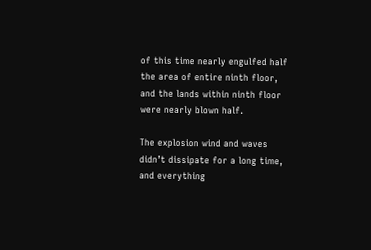of this time nearly engulfed half the area of entire ninth floor, and the lands within ninth floor were nearly blown half.

The explosion wind and waves didn’t dissipate for a long time, and everything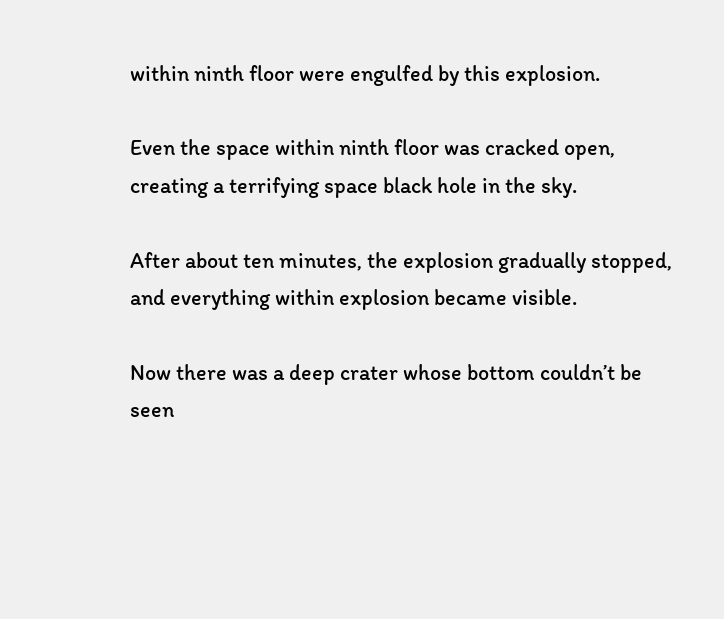within ninth floor were engulfed by this explosion.

Even the space within ninth floor was cracked open, creating a terrifying space black hole in the sky.

After about ten minutes, the explosion gradually stopped, and everything within explosion became visible.

Now there was a deep crater whose bottom couldn’t be seen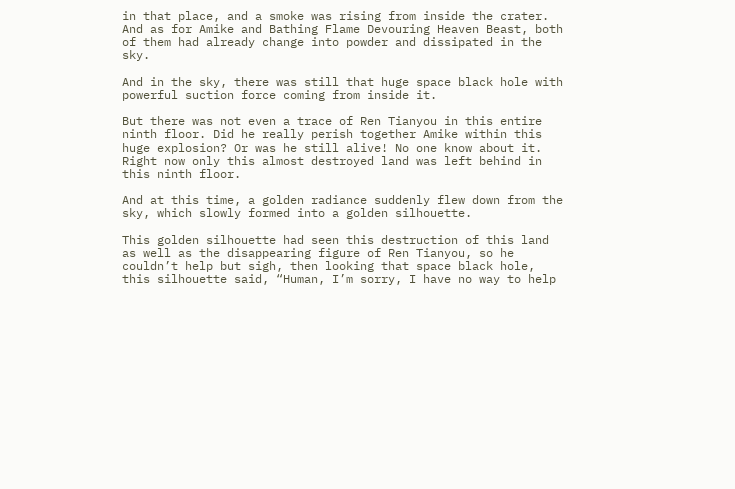in that place, and a smoke was rising from inside the crater. And as for Amike and Bathing Flame Devouring Heaven Beast, both of them had already change into powder and dissipated in the sky.

And in the sky, there was still that huge space black hole with powerful suction force coming from inside it.

But there was not even a trace of Ren Tianyou in this entire ninth floor. Did he really perish together Amike within this huge explosion? Or was he still alive! No one know about it. Right now only this almost destroyed land was left behind in this ninth floor.

And at this time, a golden radiance suddenly flew down from the sky, which slowly formed into a golden silhouette.

This golden silhouette had seen this destruction of this land as well as the disappearing figure of Ren Tianyou, so he couldn’t help but sigh, then looking that space black hole, this silhouette said, “Human, I’m sorry, I have no way to help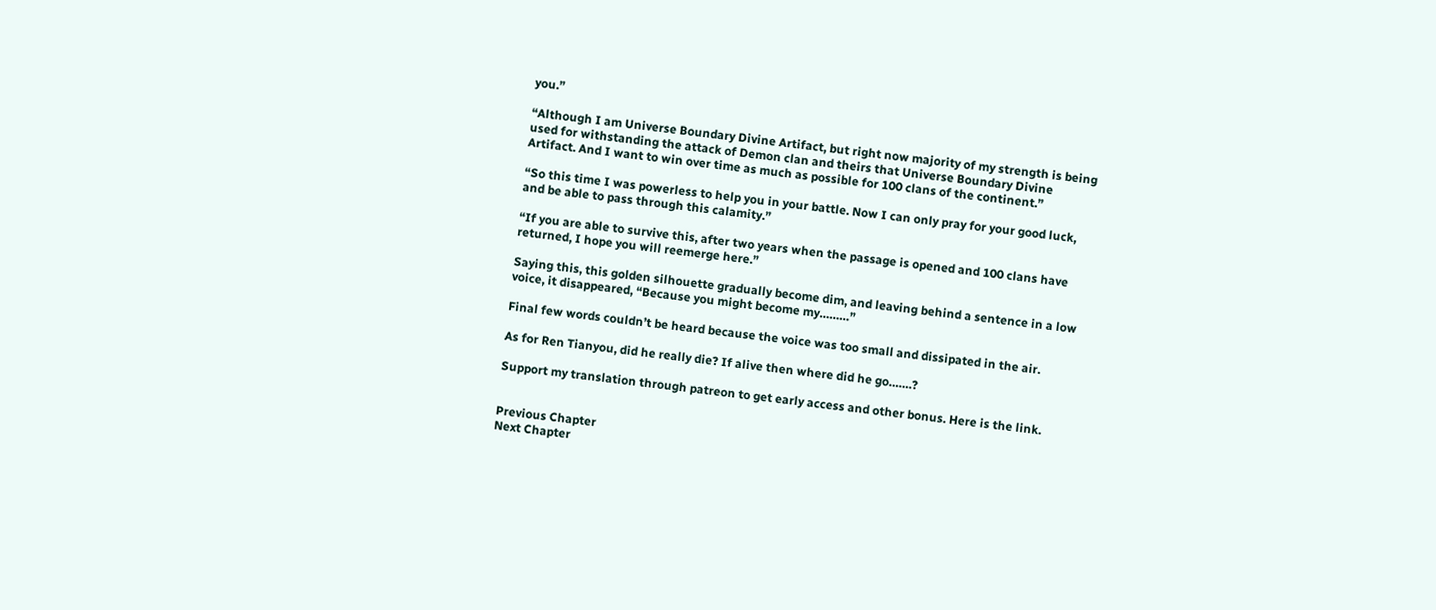you.”

“Although I am Universe Boundary Divine Artifact, but right now majority of my strength is being used for withstanding the attack of Demon clan and theirs that Universe Boundary Divine Artifact. And I want to win over time as much as possible for 100 clans of the continent.”

“So this time I was powerless to help you in your battle. Now I can only pray for your good luck, and be able to pass through this calamity.”

“If you are able to survive this, after two years when the passage is opened and 100 clans have returned, I hope you will reemerge here.”

Saying this, this golden silhouette gradually become dim, and leaving behind a sentence in a low voice, it disappeared, “Because you might become my………”

Final few words couldn’t be heard because the voice was too small and dissipated in the air.

As for Ren Tianyou, did he really die? If alive then where did he go…….?

Support my translation through patreon to get early access and other bonus. Here is the link.


Previous Chapter
Next Chapter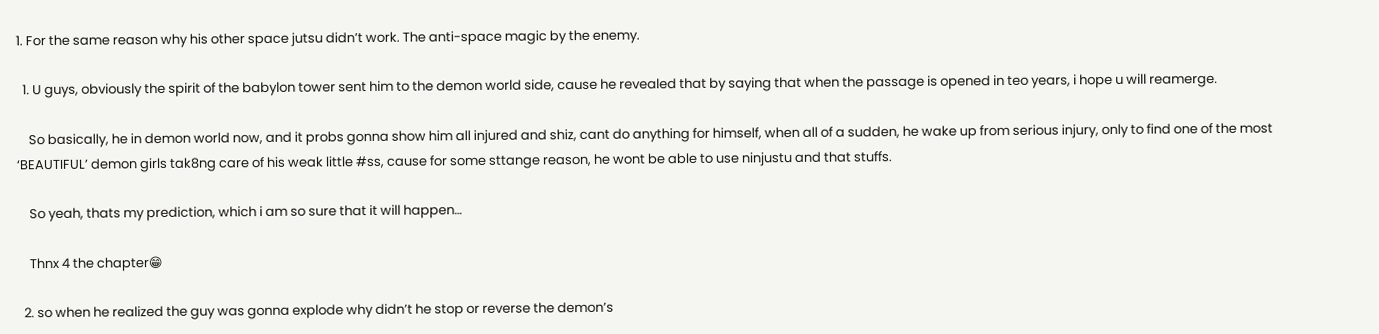1. For the same reason why his other space jutsu didn’t work. The anti-space magic by the enemy.

  1. U guys, obviously the spirit of the babylon tower sent him to the demon world side, cause he revealed that by saying that when the passage is opened in teo years, i hope u will reamerge.

    So basically, he in demon world now, and it probs gonna show him all injured and shiz, cant do anything for himself, when all of a sudden, he wake up from serious injury, only to find one of the most ‘BEAUTIFUL’ demon girls tak8ng care of his weak little #ss, cause for some sttange reason, he wont be able to use ninjustu and that stuffs.

    So yeah, thats my prediction, which i am so sure that it will happen…

    Thnx 4 the chapter😁

  2. so when he realized the guy was gonna explode why didn’t he stop or reverse the demon’s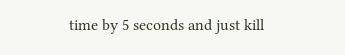time by 5 seconds and just kill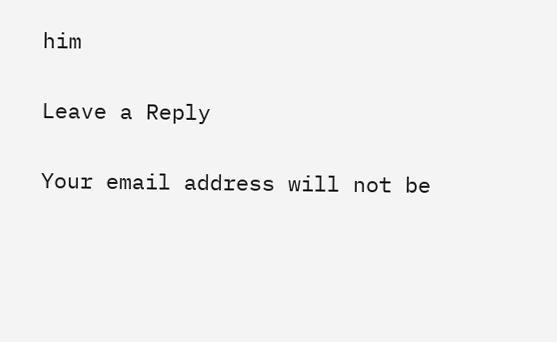him

Leave a Reply

Your email address will not be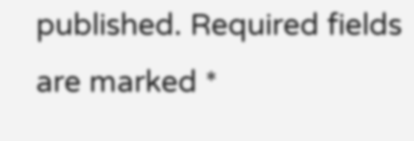published. Required fields are marked *